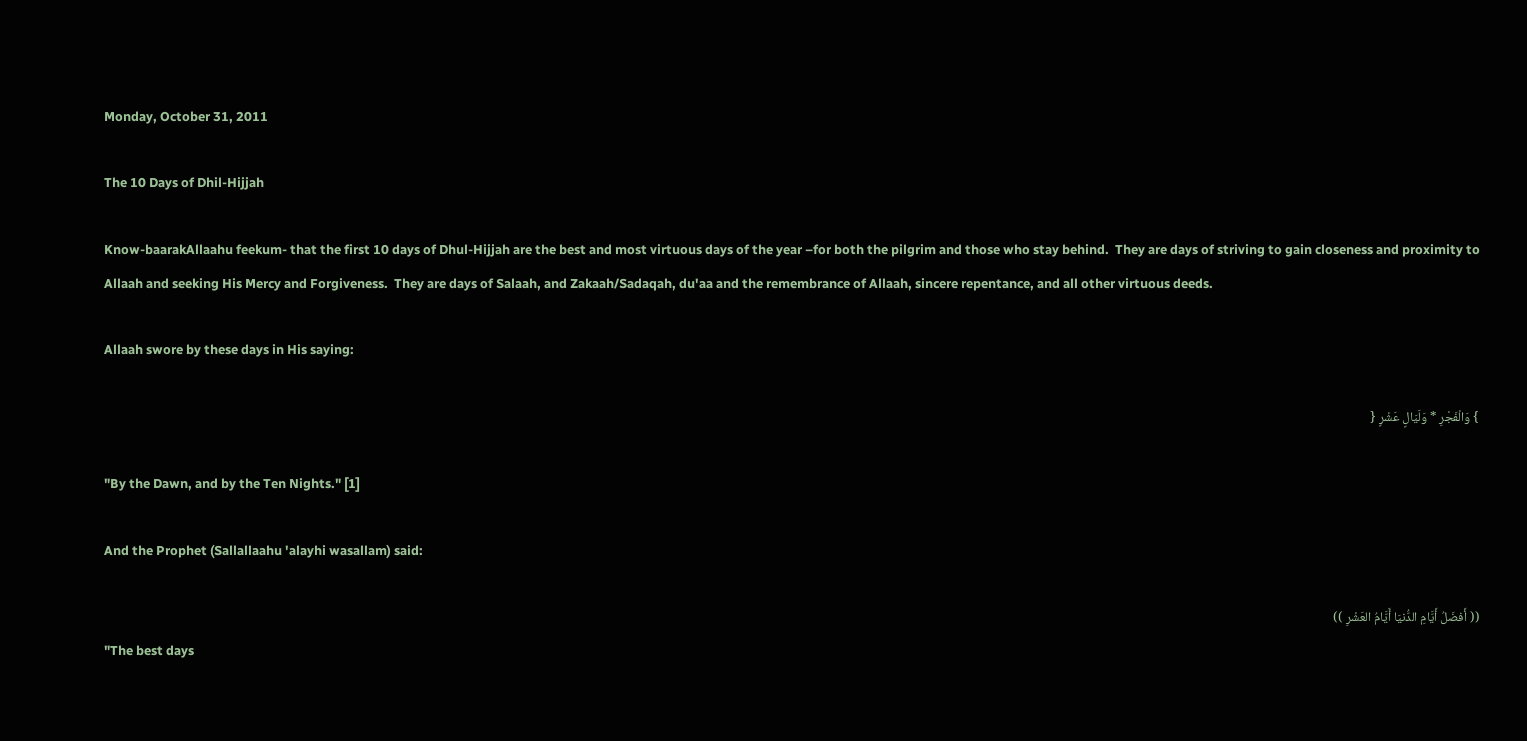Monday, October 31, 2011

The 10 Days of Dhil-Hijjah

Know-baarakAllaahu feekum- that the first 10 days of Dhul-Hijjah are the best and most virtuous days of the year –for both the pilgrim and those who stay behind.  They are days of striving to gain closeness and proximity to Allaah and seeking His Mercy and Forgiveness.  They are days of Salaah, and Zakaah/Sadaqah, du'aa and the remembrance of Allaah, sincere repentance, and all other virtuous deeds.

Allaah swore by these days in His saying:

} وَالْفَجْرِ * وَلَيَالٍ عَشْرٍ {

"By the Dawn, and by the Ten Nights." [1]

And the Prophet (Sallallaahu 'alayhi wasallam) said:

(( أَفضَلُ أَيَّامِ الدُّنيَا أَيَّامُ العَشْرِ ))
"The best days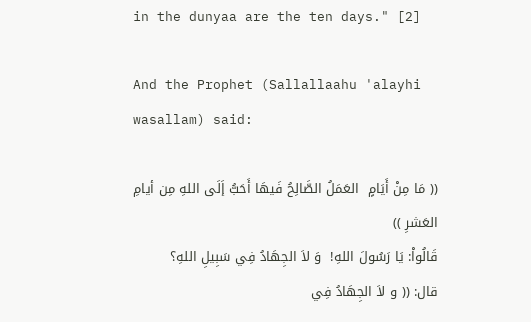in the dunyaa are the ten days." [2]

And the Prophet (Sallallaahu 'alayhi wasallam) said:

(( مَا مِنْ أَيَامٍ  العَمَلُ الصَّالِحُ فَيهَا أَحَبُّ إَلَى اللهِ مِن أيامِ العَشرِ ))
قَالُواْ: يَا رَسُولَ اللهِ!  وَ لاَ الجِهَادُ فِي سَبِيلِ اللهِ؟
قال: (( و لاَ الجِهَادُ فِي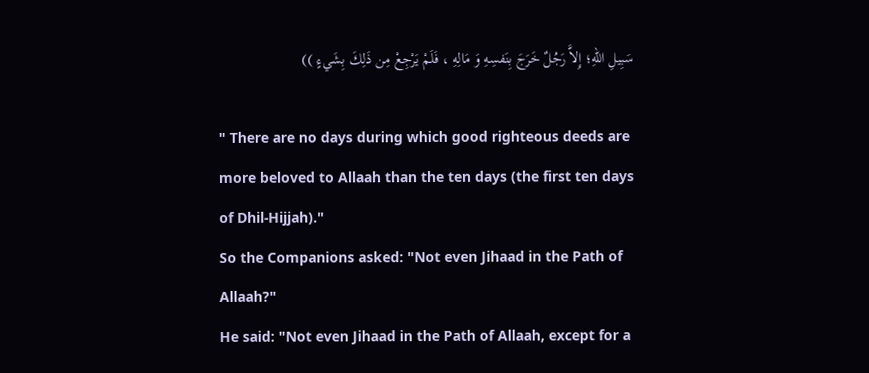سَبِيلِ اللهِ؛ إِلاَّ رَجُلٌ خَرَجَ بِنَفسِهِ وَ مَالِهِ ، فَلَمْ يَرْجِعْ مِن ذَلِكَ بِشَيءٍ ))

" There are no days during which good righteous deeds are more beloved to Allaah than the ten days (the first ten days of Dhil-Hijjah)."
So the Companions asked: "Not even Jihaad in the Path of Allaah?"
He said: "Not even Jihaad in the Path of Allaah, except for a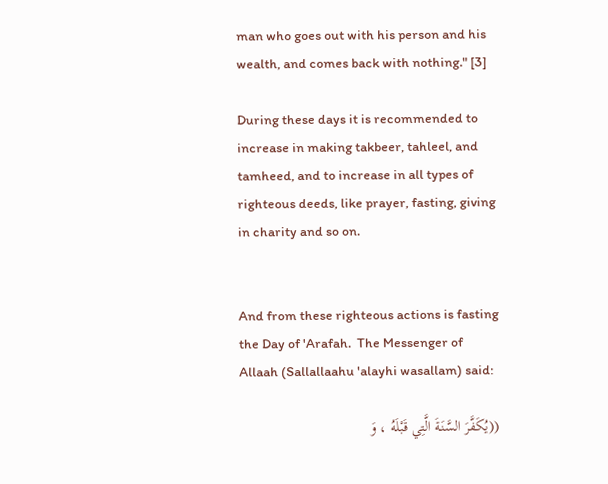man who goes out with his person and his wealth, and comes back with nothing." [3]

During these days it is recommended to increase in making takbeer, tahleel, and tamheed, and to increase in all types of righteous deeds, like prayer, fasting, giving in charity and so on.


And from these righteous actions is fasting the Day of 'Arafah.  The Messenger of Allaah (Sallallaahu 'alayhi wasallam) said:

((يُكَفَّرَ السَّنَةَ الَّتِي قَبْلَهُ ، وَ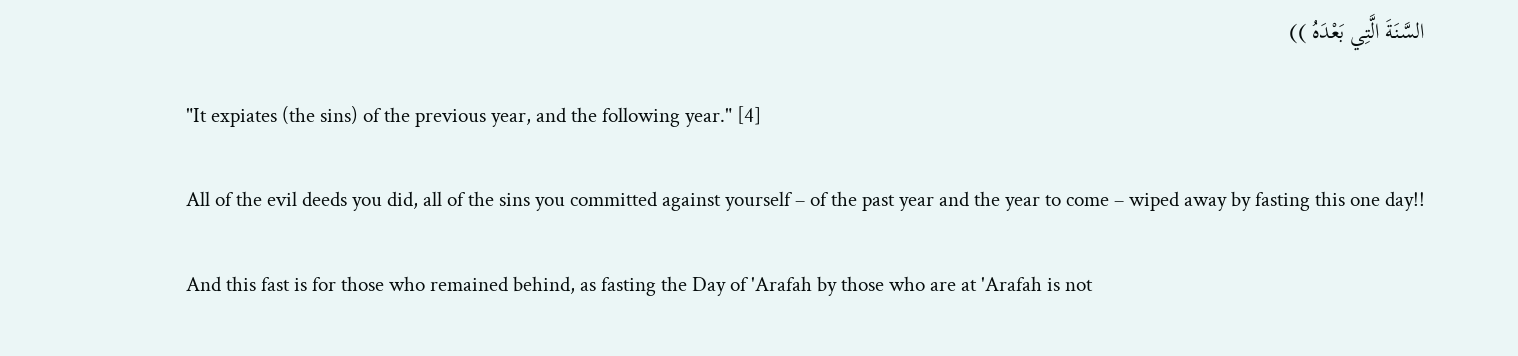السَّنَةَ الَّتِي بَعْدَهُ ))

"It expiates (the sins) of the previous year, and the following year." [4]

All of the evil deeds you did, all of the sins you committed against yourself – of the past year and the year to come – wiped away by fasting this one day!!

And this fast is for those who remained behind, as fasting the Day of 'Arafah by those who are at 'Arafah is not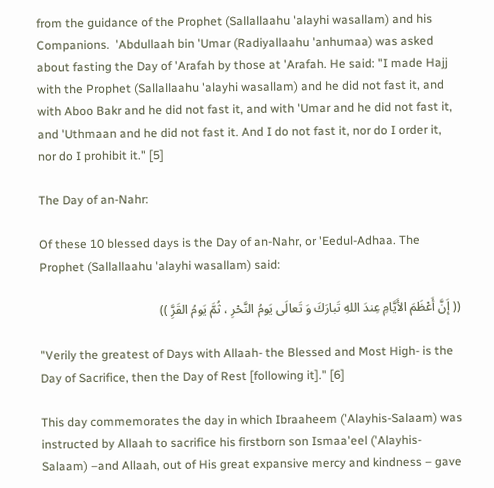from the guidance of the Prophet (Sallallaahu 'alayhi wasallam) and his Companions.  'Abdullaah bin 'Umar (Radiyallaahu 'anhumaa) was asked about fasting the Day of 'Arafah by those at 'Arafah. He said: "I made Hajj with the Prophet (Sallallaahu 'alayhi wasallam) and he did not fast it, and with Aboo Bakr and he did not fast it, and with 'Umar and he did not fast it, and 'Uthmaan and he did not fast it. And I do not fast it, nor do I order it, nor do I prohibit it." [5]

The Day of an-Nahr:

Of these 10 blessed days is the Day of an-Nahr, or 'Eedul-Adhaa. The Prophet (Sallallaahu 'alayhi wasallam) said:

(( إَنَّ أَعْظَمَ الأَيَّامِ عِندَ اللهِ تَبارَكَ وَ تَعالَى يَومُ النَّحْرِ ، ثُمَّ يَومُ القَرَِّ ))

"Verily the greatest of Days with Allaah- the Blessed and Most High- is the Day of Sacrifice, then the Day of Rest [following it]." [6]

This day commemorates the day in which Ibraaheem ('Alayhis-Salaam) was instructed by Allaah to sacrifice his firstborn son Ismaa'eel ('Alayhis-Salaam) –and Allaah, out of His great expansive mercy and kindness – gave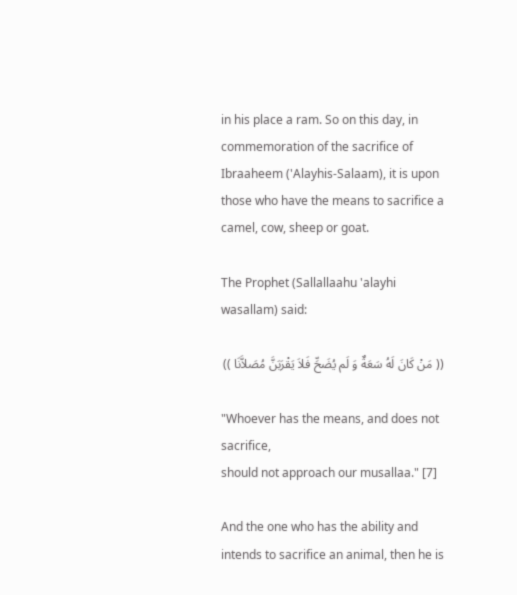in his place a ram. So on this day, in commemoration of the sacrifice of Ibraaheem ('Alayhis-Salaam), it is upon those who have the means to sacrifice a camel, cow, sheep or goat.

The Prophet (Sallallaahu 'alayhi wasallam) said:

(( مَنْ كَانَ لَهُ سَعَةٌ وَ لَم يُضَحِّ فَلاَ يَقْرَبَنَّ مُصَلاَّنَا ))

"Whoever has the means, and does not sacrifice,
should not approach our musallaa." [7]

And the one who has the ability and intends to sacrifice an animal, then he is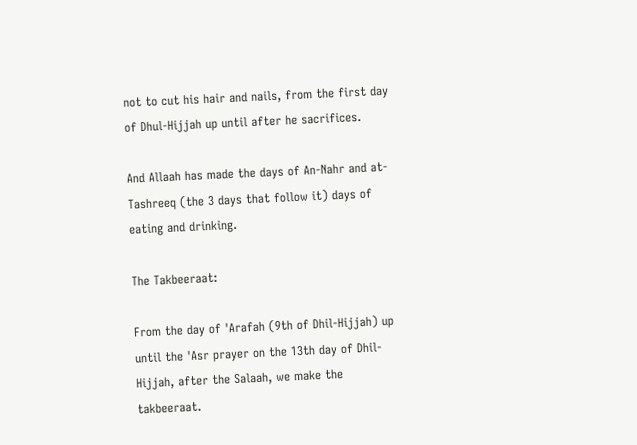not to cut his hair and nails, from the first day of Dhul-Hijjah up until after he sacrifices.

And Allaah has made the days of An-Nahr and at-Tashreeq (the 3 days that follow it) days of eating and drinking.

The Takbeeraat:

From the day of 'Arafah (9th of Dhil-Hijjah) up until the 'Asr prayer on the 13th day of Dhil-Hijjah, after the Salaah, we make the takbeeraat.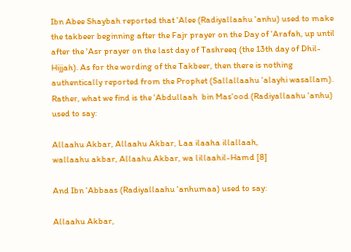Ibn Abee Shaybah reported that 'Alee (Radiyallaahu 'anhu) used to make the takbeer beginning after the Fajr prayer on the Day of 'Arafah, up until after the 'Asr prayer on the last day of Tashreeq (the 13th day of Dhil-Hijjah). As for the wording of the Takbeer, then there is nothing authentically reported from the Prophet (Sallallaahu 'alayhi wasallam). Rather, what we find is the 'Abdullaah  bin Mas'ood (Radiyallaahu 'anhu) used to say:

Allaahu Akbar, Allaahu Akbar, Laa ilaaha illallaah,
wallaahu akbar, Allaahu Akbar, wa lillaahil-Hamd [8]

And Ibn 'Abbaas (Radiyallaahu 'anhumaa) used to say:

Allaahu Akbar,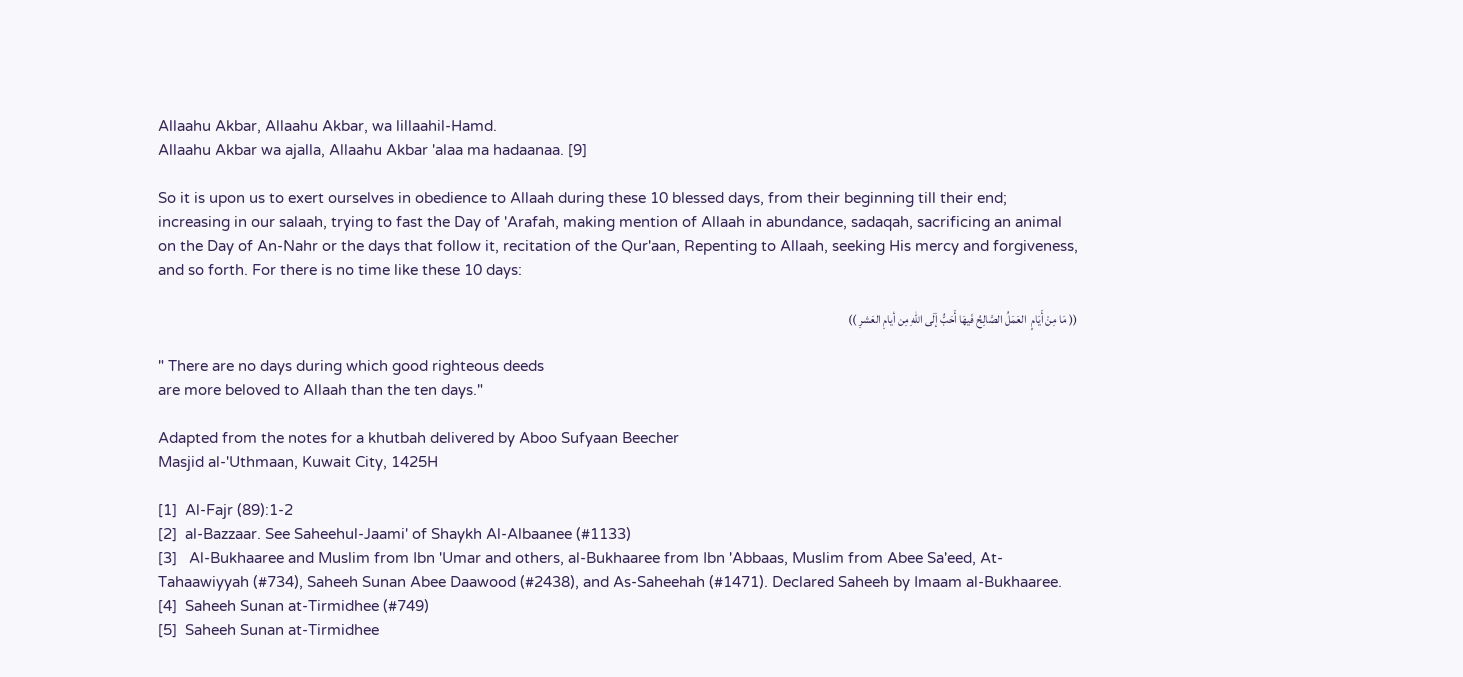Allaahu Akbar, Allaahu Akbar, wa lillaahil-Hamd.
Allaahu Akbar wa ajalla, Allaahu Akbar 'alaa ma hadaanaa. [9]

So it is upon us to exert ourselves in obedience to Allaah during these 10 blessed days, from their beginning till their end; increasing in our salaah, trying to fast the Day of 'Arafah, making mention of Allaah in abundance, sadaqah, sacrificing an animal on the Day of An-Nahr or the days that follow it, recitation of the Qur'aan, Repenting to Allaah, seeking His mercy and forgiveness, and so forth. For there is no time like these 10 days:

(( مَا مِنْ أَيَامٍ  العَمَلُ الصَّالِحُ فَيهَا أَحَبُّ إَلَى اللهِ مِن أيامِ العَشرِ ))

" There are no days during which good righteous deeds
are more beloved to Allaah than the ten days."

Adapted from the notes for a khutbah delivered by Aboo Sufyaan Beecher
Masjid al-'Uthmaan, Kuwait City, 1425H

[1]  Al-Fajr (89):1-2
[2]  al-Bazzaar. See Saheehul-Jaami' of Shaykh Al-Albaanee (#1133)
[3]   Al-Bukhaaree and Muslim from Ibn 'Umar and others, al-Bukhaaree from Ibn 'Abbaas, Muslim from Abee Sa'eed, At-Tahaawiyyah (#734), Saheeh Sunan Abee Daawood (#2438), and As-Saheehah (#1471). Declared Saheeh by Imaam al-Bukhaaree.
[4]  Saheeh Sunan at-Tirmidhee (#749)
[5]  Saheeh Sunan at-Tirmidhee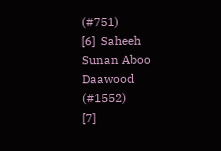(#751)
[6]  Saheeh Sunan Aboo Daawood (#1552)
[7]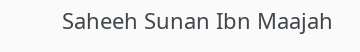Saheeh Sunan Ibn Maajah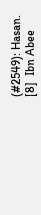(#2549): Hasan.
[8]  Ibn Abee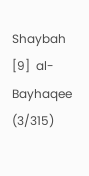Shaybah
[9]  al-Bayhaqee (3/315)